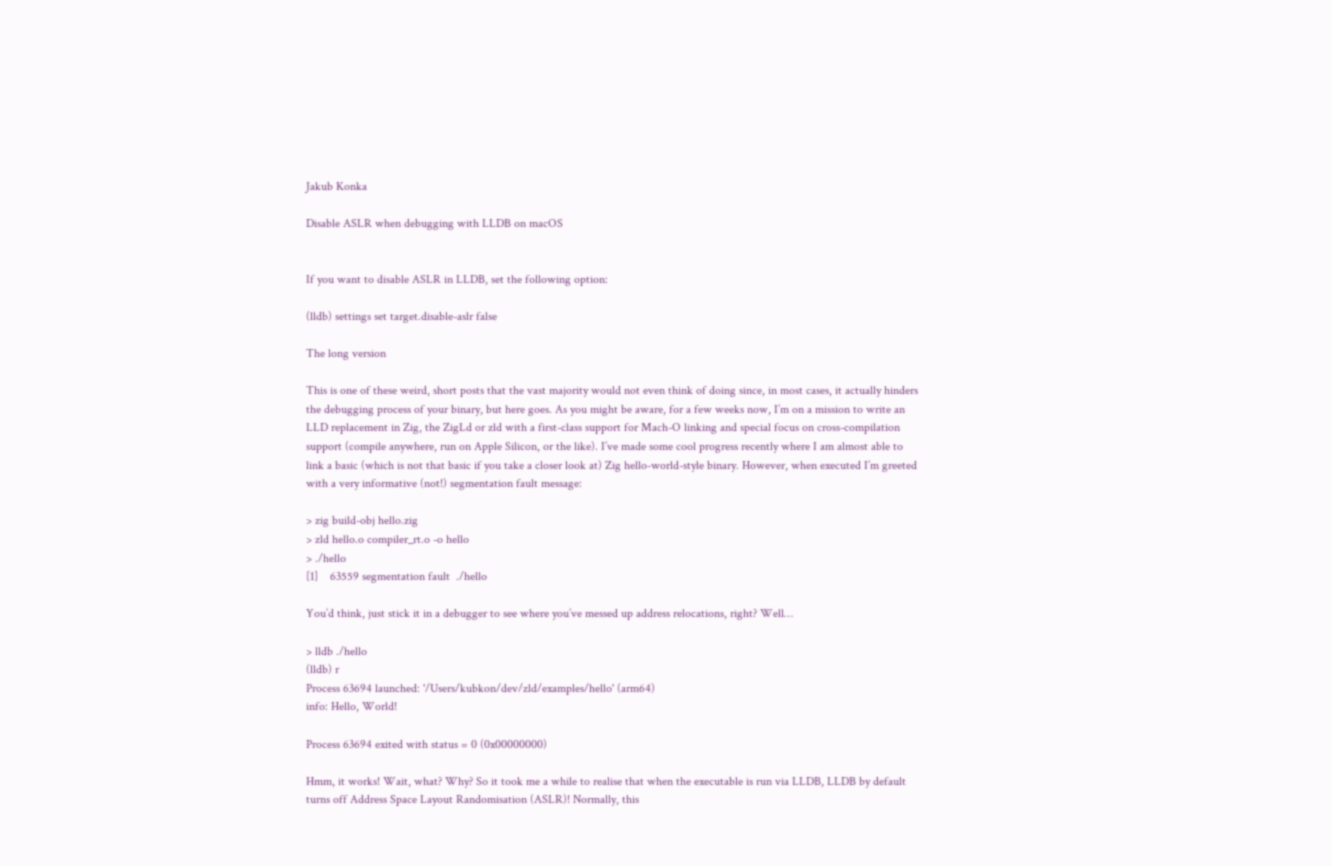Jakub Konka

Disable ASLR when debugging with LLDB on macOS


If you want to disable ASLR in LLDB, set the following option:

(lldb) settings set target.disable-aslr false

The long version

This is one of these weird, short posts that the vast majority would not even think of doing since, in most cases, it actually hinders the debugging process of your binary, but here goes. As you might be aware, for a few weeks now, I’m on a mission to write an LLD replacement in Zig, the ZigLd or zld with a first-class support for Mach-O linking and special focus on cross-compilation support (compile anywhere, run on Apple Silicon, or the like). I’ve made some cool progress recently where I am almost able to link a basic (which is not that basic if you take a closer look at) Zig hello-world-style binary. However, when executed I’m greeted with a very informative (not!) segmentation fault message:

> zig build-obj hello.zig
> zld hello.o compiler_rt.o -o hello
> ./hello
[1]    63559 segmentation fault  ./hello

You’d think, just stick it in a debugger to see where you’ve messed up address relocations, right? Well…

> lldb ./hello
(lldb) r
Process 63694 launched: '/Users/kubkon/dev/zld/examples/hello' (arm64)
info: Hello, World!

Process 63694 exited with status = 0 (0x00000000)

Hmm, it works! Wait, what? Why? So it took me a while to realise that when the executable is run via LLDB, LLDB by default turns off Address Space Layout Randomisation (ASLR)! Normally, this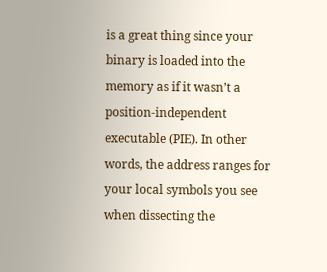is a great thing since your binary is loaded into the memory as if it wasn’t a position-independent executable (PIE). In other words, the address ranges for your local symbols you see when dissecting the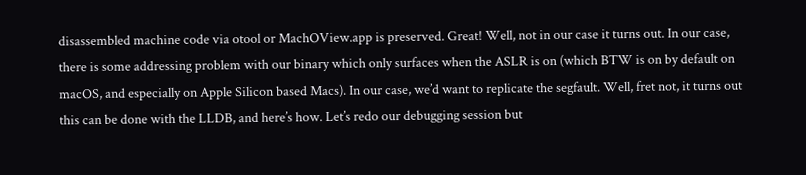disassembled machine code via otool or MachOView.app is preserved. Great! Well, not in our case it turns out. In our case, there is some addressing problem with our binary which only surfaces when the ASLR is on (which BTW is on by default on macOS, and especially on Apple Silicon based Macs). In our case, we’d want to replicate the segfault. Well, fret not, it turns out this can be done with the LLDB, and here’s how. Let’s redo our debugging session but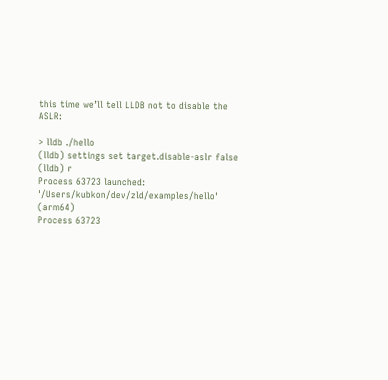this time we’ll tell LLDB not to disable the ASLR:

> lldb ./hello
(lldb) settings set target.disable-aslr false
(lldb) r
Process 63723 launched: '/Users/kubkon/dev/zld/examples/hello' (arm64)
Process 63723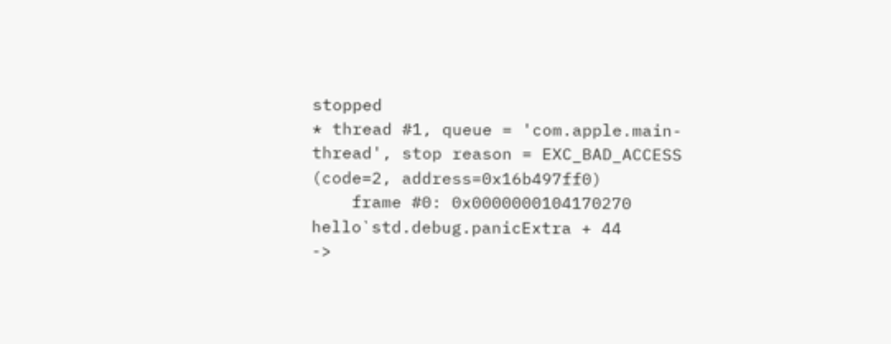stopped
* thread #1, queue = 'com.apple.main-thread', stop reason = EXC_BAD_ACCESS (code=2, address=0x16b497ff0)
    frame #0: 0x0000000104170270 hello`std.debug.panicExtra + 44
->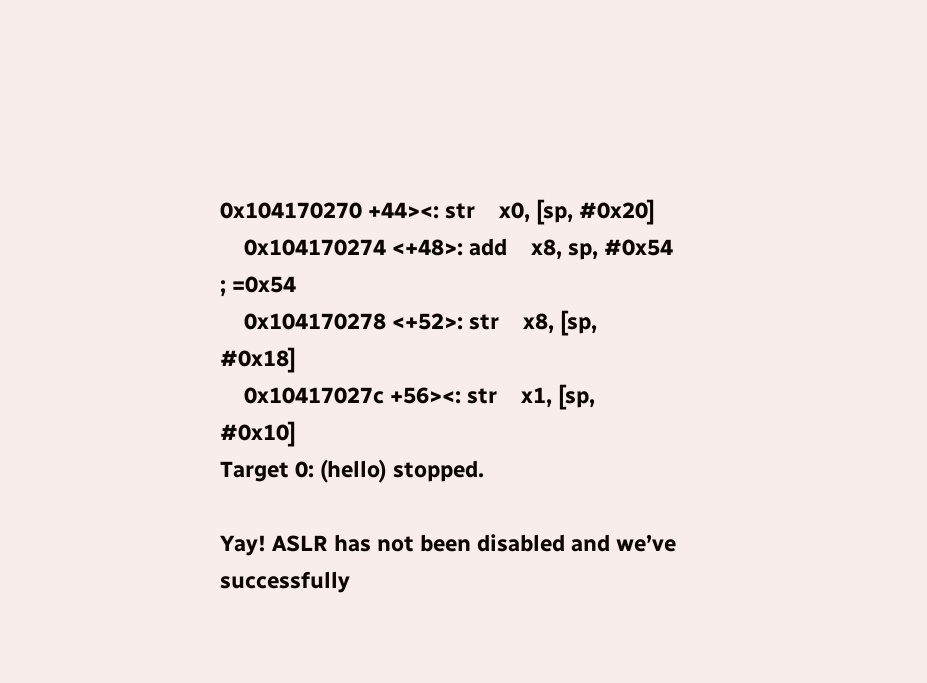0x104170270 +44><: str    x0, [sp, #0x20]
    0x104170274 <+48>: add    x8, sp, #0x54             ; =0x54
    0x104170278 <+52>: str    x8, [sp, #0x18]
    0x10417027c +56><: str    x1, [sp, #0x10]
Target 0: (hello) stopped.

Yay! ASLR has not been disabled and we’ve successfully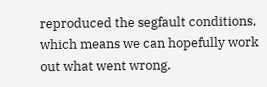reproduced the segfault conditions, which means we can hopefully work out what went wrong.